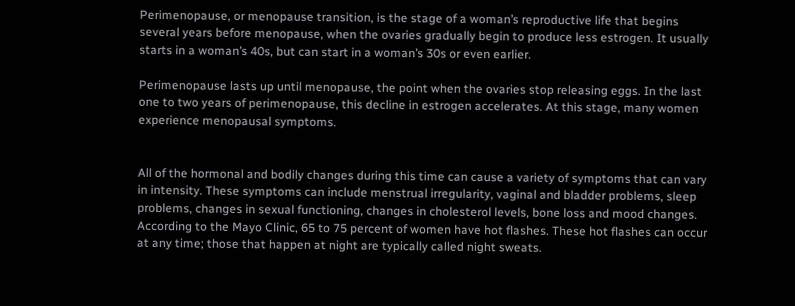Perimenopause, or menopause transition, is the stage of a woman’s reproductive life that begins several years before menopause, when the ovaries gradually begin to produce less estrogen. It usually starts in a woman’s 40s, but can start in a woman’s 30s or even earlier.

Perimenopause lasts up until menopause, the point when the ovaries stop releasing eggs. In the last one to two years of perimenopause, this decline in estrogen accelerates. At this stage, many women experience menopausal symptoms.


All of the hormonal and bodily changes during this time can cause a variety of symptoms that can vary in intensity. These symptoms can include menstrual irregularity, vaginal and bladder problems, sleep problems, changes in sexual functioning, changes in cholesterol levels, bone loss and mood changes. According to the Mayo Clinic, 65 to 75 percent of women have hot flashes. These hot flashes can occur at any time; those that happen at night are typically called night sweats.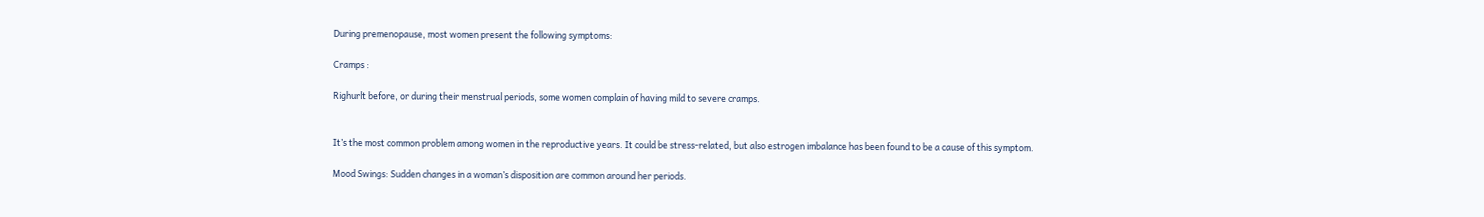During premenopause, most women present the following symptoms:

Cramps :

Righurlt before, or during their menstrual periods, some women complain of having mild to severe cramps.


It’s the most common problem among women in the reproductive years. It could be stress-related, but also estrogen imbalance has been found to be a cause of this symptom.

Mood Swings: Sudden changes in a woman’s disposition are common around her periods.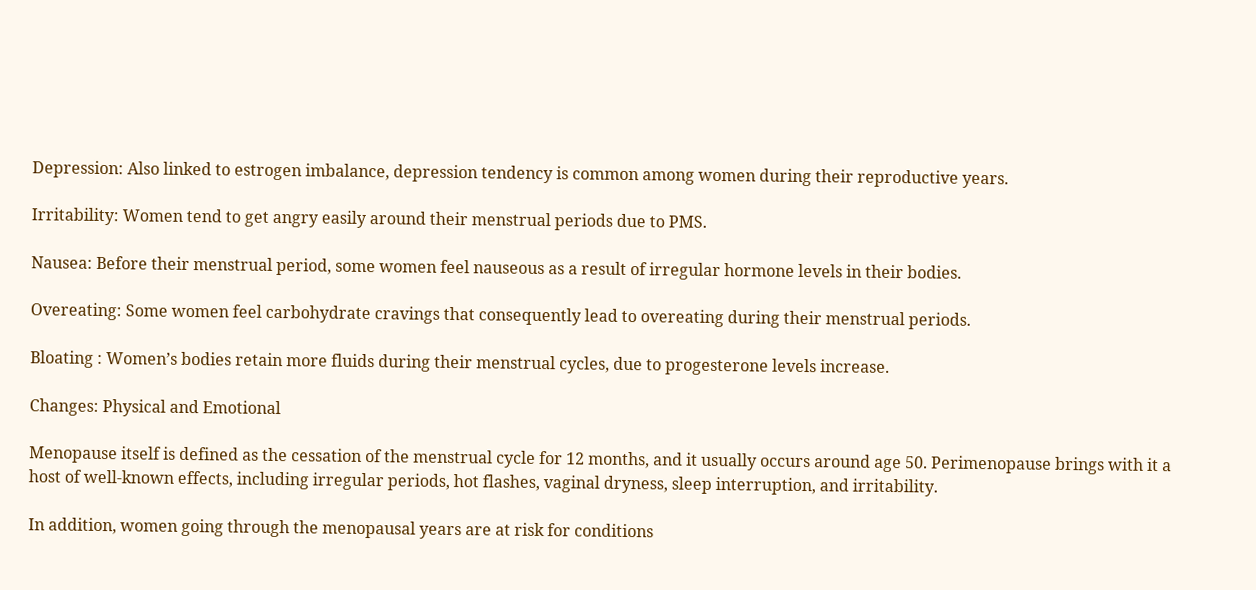Depression: Also linked to estrogen imbalance, depression tendency is common among women during their reproductive years.

Irritability: Women tend to get angry easily around their menstrual periods due to PMS.

Nausea: Before their menstrual period, some women feel nauseous as a result of irregular hormone levels in their bodies.

Overeating: Some women feel carbohydrate cravings that consequently lead to overeating during their menstrual periods.

Bloating : Women’s bodies retain more fluids during their menstrual cycles, due to progesterone levels increase.

Changes: Physical and Emotional

Menopause itself is defined as the cessation of the menstrual cycle for 12 months, and it usually occurs around age 50. Perimenopause brings with it a host of well-known effects, including irregular periods, hot flashes, vaginal dryness, sleep interruption, and irritability.

In addition, women going through the menopausal years are at risk for conditions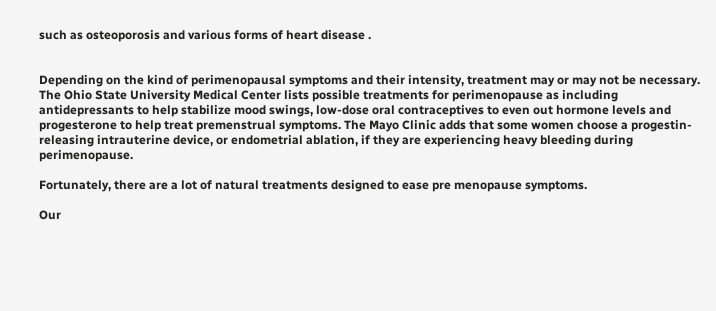such as osteoporosis and various forms of heart disease .


Depending on the kind of perimenopausal symptoms and their intensity, treatment may or may not be necessary. The Ohio State University Medical Center lists possible treatments for perimenopause as including antidepressants to help stabilize mood swings, low-dose oral contraceptives to even out hormone levels and progesterone to help treat premenstrual symptoms. The Mayo Clinic adds that some women choose a progestin-releasing intrauterine device, or endometrial ablation, if they are experiencing heavy bleeding during perimenopause.

Fortunately, there are a lot of natural treatments designed to ease pre menopause symptoms.

Our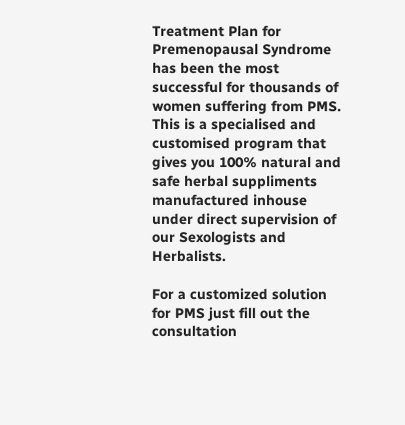Treatment Plan for Premenopausal Syndrome has been the most successful for thousands of women suffering from PMS. This is a specialised and customised program that gives you 100% natural and safe herbal suppliments manufactured inhouse under direct supervision of our Sexologists and Herbalists.

For a customized solution for PMS just fill out the consultation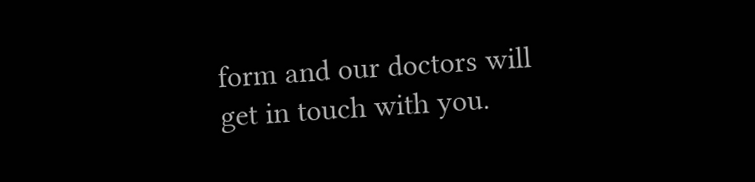form and our doctors will get in touch with you.